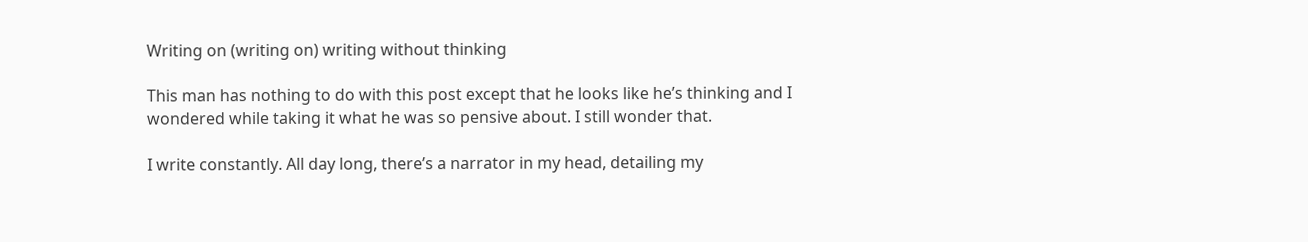Writing on (writing on) writing without thinking

This man has nothing to do with this post except that he looks like he’s thinking and I wondered while taking it what he was so pensive about. I still wonder that.

I write constantly. All day long, there’s a narrator in my head, detailing my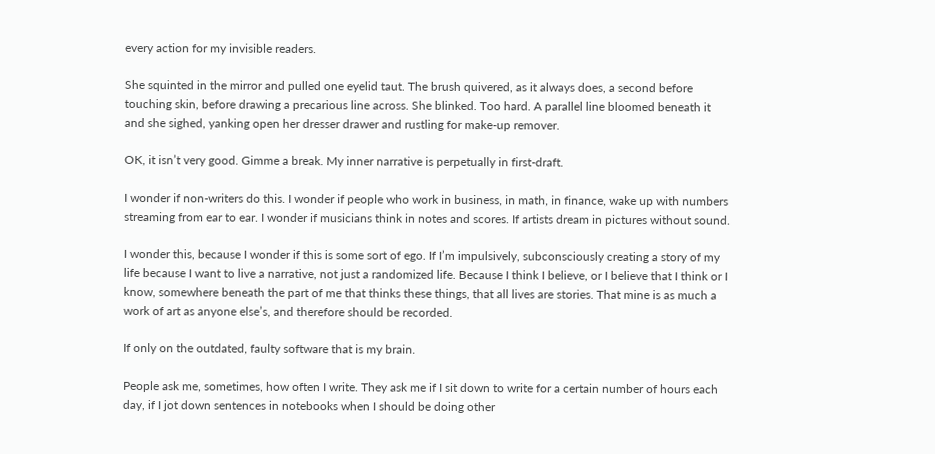every action for my invisible readers.

She squinted in the mirror and pulled one eyelid taut. The brush quivered, as it always does, a second before touching skin, before drawing a precarious line across. She blinked. Too hard. A parallel line bloomed beneath it and she sighed, yanking open her dresser drawer and rustling for make-up remover.

OK, it isn’t very good. Gimme a break. My inner narrative is perpetually in first-draft.

I wonder if non-writers do this. I wonder if people who work in business, in math, in finance, wake up with numbers streaming from ear to ear. I wonder if musicians think in notes and scores. If artists dream in pictures without sound.

I wonder this, because I wonder if this is some sort of ego. If I’m impulsively, subconsciously creating a story of my life because I want to live a narrative, not just a randomized life. Because I think I believe, or I believe that I think or I know, somewhere beneath the part of me that thinks these things, that all lives are stories. That mine is as much a work of art as anyone else’s, and therefore should be recorded.

If only on the outdated, faulty software that is my brain.

People ask me, sometimes, how often I write. They ask me if I sit down to write for a certain number of hours each day, if I jot down sentences in notebooks when I should be doing other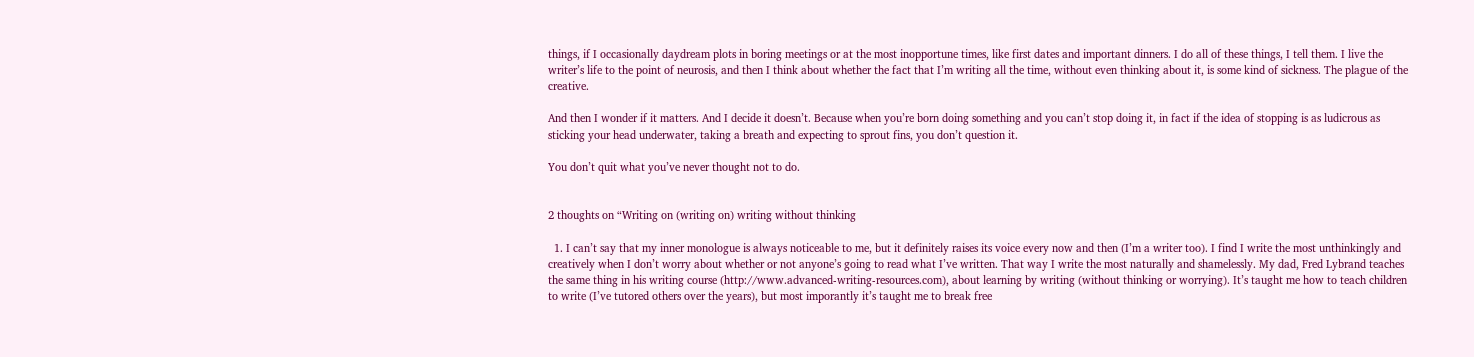things, if I occasionally daydream plots in boring meetings or at the most inopportune times, like first dates and important dinners. I do all of these things, I tell them. I live the writer’s life to the point of neurosis, and then I think about whether the fact that I’m writing all the time, without even thinking about it, is some kind of sickness. The plague of the creative.

And then I wonder if it matters. And I decide it doesn’t. Because when you’re born doing something and you can’t stop doing it, in fact if the idea of stopping is as ludicrous as sticking your head underwater, taking a breath and expecting to sprout fins, you don’t question it.

You don’t quit what you’ve never thought not to do.


2 thoughts on “Writing on (writing on) writing without thinking

  1. I can’t say that my inner monologue is always noticeable to me, but it definitely raises its voice every now and then (I’m a writer too). I find I write the most unthinkingly and creatively when I don’t worry about whether or not anyone’s going to read what I’ve written. That way I write the most naturally and shamelessly. My dad, Fred Lybrand teaches the same thing in his writing course (http://www.advanced-writing-resources.com), about learning by writing (without thinking or worrying). It’s taught me how to teach children to write (I’ve tutored others over the years), but most imporantly it’s taught me to break free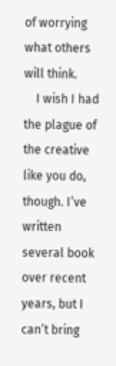of worrying what others will think.
    I wish I had the plague of the creative like you do, though. I’ve written several book over recent years, but I can’t bring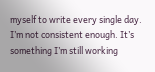myself to write every single day. I’m not consistent enough. It’s something I’m still working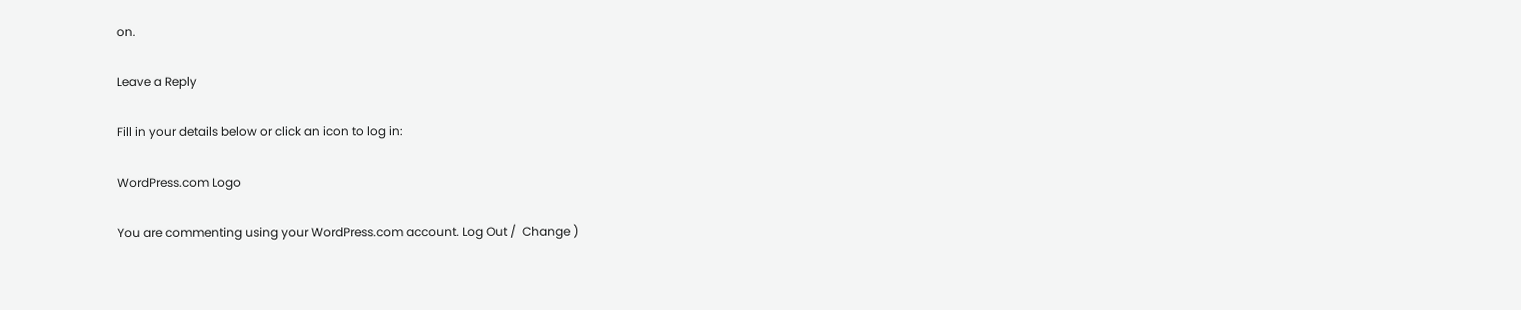on.

Leave a Reply

Fill in your details below or click an icon to log in:

WordPress.com Logo

You are commenting using your WordPress.com account. Log Out /  Change )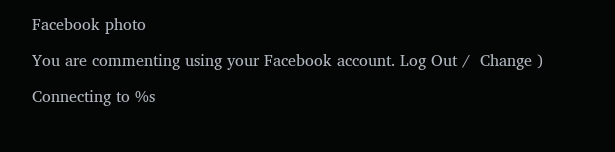Facebook photo

You are commenting using your Facebook account. Log Out /  Change )

Connecting to %s